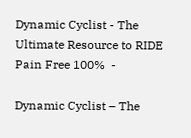Dynamic Cyclist - The Ultimate Resource to RIDE Pain Free 100%  -

Dynamic Cyclist – The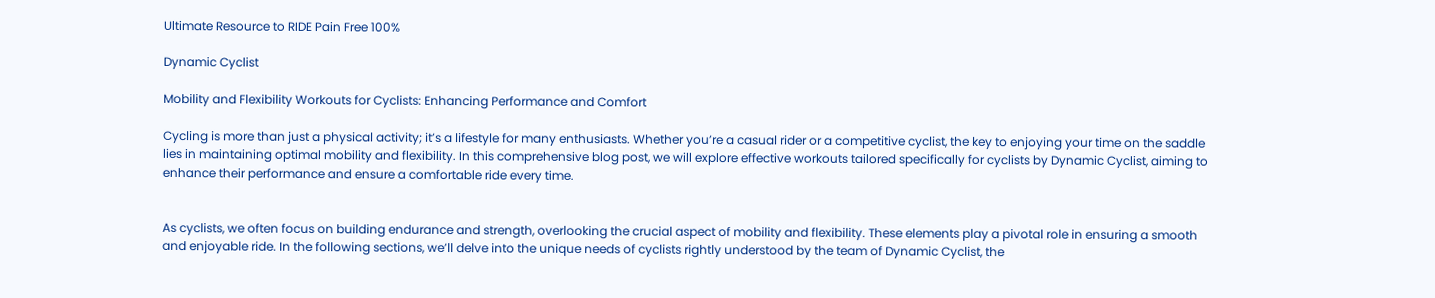Ultimate Resource to RIDE Pain Free 100%

Dynamic Cyclist

Mobility and Flexibility Workouts for Cyclists: Enhancing Performance and Comfort

Cycling is more than just a physical activity; it’s a lifestyle for many enthusiasts. Whether you’re a casual rider or a competitive cyclist, the key to enjoying your time on the saddle lies in maintaining optimal mobility and flexibility. In this comprehensive blog post, we will explore effective workouts tailored specifically for cyclists by Dynamic Cyclist, aiming to enhance their performance and ensure a comfortable ride every time.


As cyclists, we often focus on building endurance and strength, overlooking the crucial aspect of mobility and flexibility. These elements play a pivotal role in ensuring a smooth and enjoyable ride. In the following sections, we’ll delve into the unique needs of cyclists rightly understood by the team of Dynamic Cyclist, the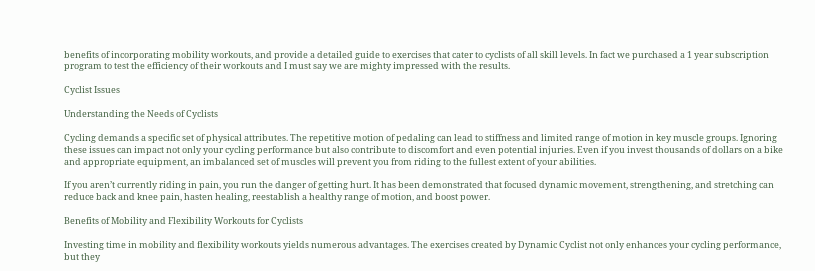benefits of incorporating mobility workouts, and provide a detailed guide to exercises that cater to cyclists of all skill levels. In fact we purchased a 1 year subscription program to test the efficiency of their workouts and I must say we are mighty impressed with the results.

Cyclist Issues

Understanding the Needs of Cyclists

Cycling demands a specific set of physical attributes. The repetitive motion of pedaling can lead to stiffness and limited range of motion in key muscle groups. Ignoring these issues can impact not only your cycling performance but also contribute to discomfort and even potential injuries. Even if you invest thousands of dollars on a bike and appropriate equipment, an imbalanced set of muscles will prevent you from riding to the fullest extent of your abilities.

If you aren’t currently riding in pain, you run the danger of getting hurt. It has been demonstrated that focused dynamic movement, strengthening, and stretching can reduce back and knee pain, hasten healing, reestablish a healthy range of motion, and boost power.

Benefits of Mobility and Flexibility Workouts for Cyclists

Investing time in mobility and flexibility workouts yields numerous advantages. The exercises created by Dynamic Cyclist not only enhances your cycling performance, but they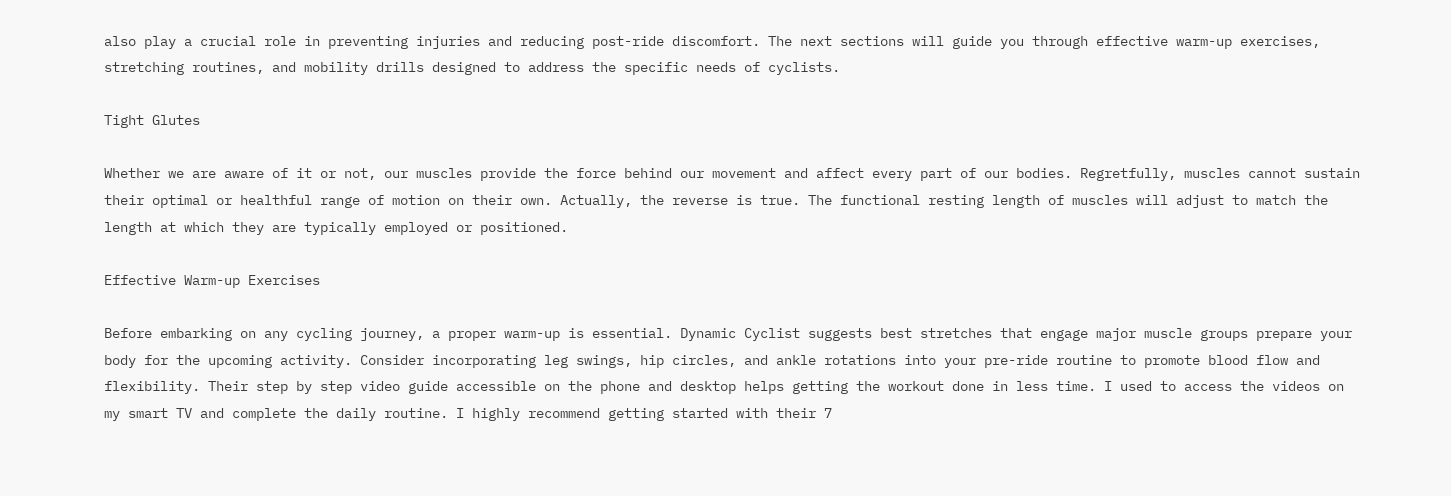also play a crucial role in preventing injuries and reducing post-ride discomfort. The next sections will guide you through effective warm-up exercises, stretching routines, and mobility drills designed to address the specific needs of cyclists.

Tight Glutes

Whether we are aware of it or not, our muscles provide the force behind our movement and affect every part of our bodies. Regretfully, muscles cannot sustain their optimal or healthful range of motion on their own. Actually, the reverse is true. The functional resting length of muscles will adjust to match the length at which they are typically employed or positioned.

Effective Warm-up Exercises

Before embarking on any cycling journey, a proper warm-up is essential. Dynamic Cyclist suggests best stretches that engage major muscle groups prepare your body for the upcoming activity. Consider incorporating leg swings, hip circles, and ankle rotations into your pre-ride routine to promote blood flow and flexibility. Their step by step video guide accessible on the phone and desktop helps getting the workout done in less time. I used to access the videos on my smart TV and complete the daily routine. I highly recommend getting started with their 7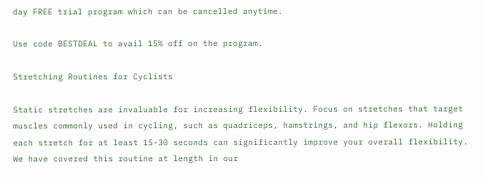day FREE trial program which can be cancelled anytime.

Use code BESTDEAL to avail 15% off on the program.

Stretching Routines for Cyclists

Static stretches are invaluable for increasing flexibility. Focus on stretches that target muscles commonly used in cycling, such as quadriceps, hamstrings, and hip flexors. Holding each stretch for at least 15-30 seconds can significantly improve your overall flexibility. We have covered this routine at length in our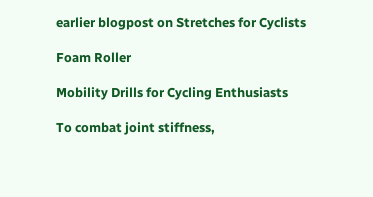earlier blogpost on Stretches for Cyclists

Foam Roller

Mobility Drills for Cycling Enthusiasts

To combat joint stiffness,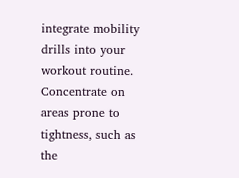integrate mobility drills into your workout routine. Concentrate on areas prone to tightness, such as the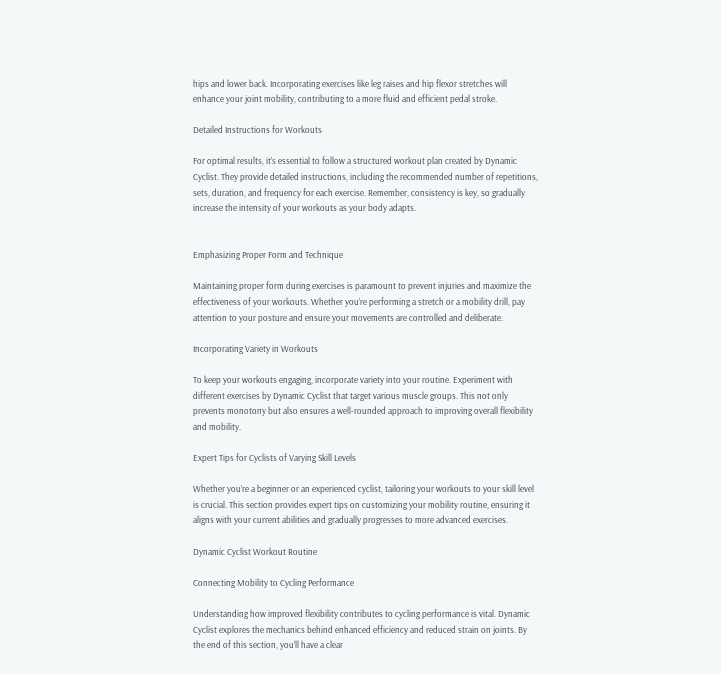hips and lower back. Incorporating exercises like leg raises and hip flexor stretches will enhance your joint mobility, contributing to a more fluid and efficient pedal stroke.

Detailed Instructions for Workouts

For optimal results, it’s essential to follow a structured workout plan created by Dynamic Cyclist. They provide detailed instructions, including the recommended number of repetitions, sets, duration, and frequency for each exercise. Remember, consistency is key, so gradually increase the intensity of your workouts as your body adapts.


Emphasizing Proper Form and Technique

Maintaining proper form during exercises is paramount to prevent injuries and maximize the effectiveness of your workouts. Whether you’re performing a stretch or a mobility drill, pay attention to your posture and ensure your movements are controlled and deliberate.

Incorporating Variety in Workouts

To keep your workouts engaging, incorporate variety into your routine. Experiment with different exercises by Dynamic Cyclist that target various muscle groups. This not only prevents monotony but also ensures a well-rounded approach to improving overall flexibility and mobility.

Expert Tips for Cyclists of Varying Skill Levels

Whether you’re a beginner or an experienced cyclist, tailoring your workouts to your skill level is crucial. This section provides expert tips on customizing your mobility routine, ensuring it aligns with your current abilities and gradually progresses to more advanced exercises.

Dynamic Cyclist Workout Routine

Connecting Mobility to Cycling Performance

Understanding how improved flexibility contributes to cycling performance is vital. Dynamic Cyclist explores the mechanics behind enhanced efficiency and reduced strain on joints. By the end of this section, you’ll have a clear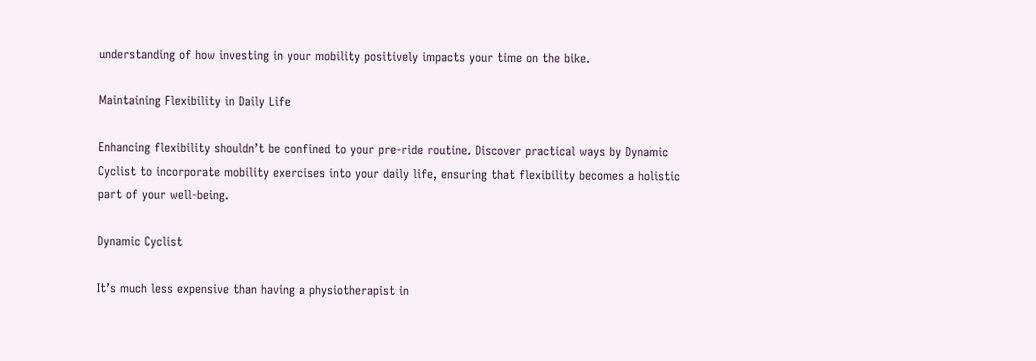understanding of how investing in your mobility positively impacts your time on the bike.

Maintaining Flexibility in Daily Life

Enhancing flexibility shouldn’t be confined to your pre-ride routine. Discover practical ways by Dynamic Cyclist to incorporate mobility exercises into your daily life, ensuring that flexibility becomes a holistic part of your well-being.

Dynamic Cyclist

It’s much less expensive than having a physiotherapist in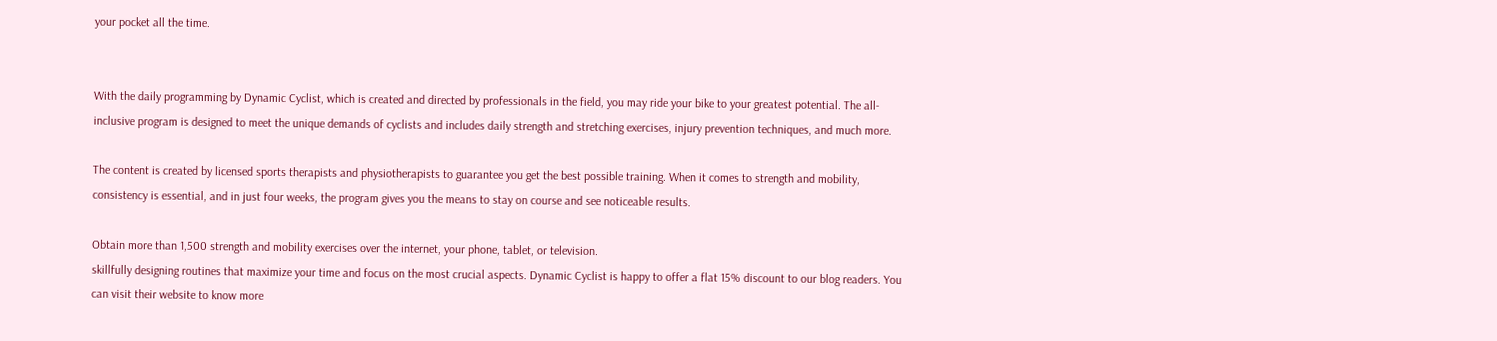your pocket all the time.


With the daily programming by Dynamic Cyclist, which is created and directed by professionals in the field, you may ride your bike to your greatest potential. The all-inclusive program is designed to meet the unique demands of cyclists and includes daily strength and stretching exercises, injury prevention techniques, and much more.

The content is created by licensed sports therapists and physiotherapists to guarantee you get the best possible training. When it comes to strength and mobility, consistency is essential, and in just four weeks, the program gives you the means to stay on course and see noticeable results.

Obtain more than 1,500 strength and mobility exercises over the internet, your phone, tablet, or television.
skillfully designing routines that maximize your time and focus on the most crucial aspects. Dynamic Cyclist is happy to offer a flat 15% discount to our blog readers. You can visit their website to know more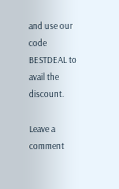and use our code BESTDEAL to avail the discount.

Leave a comment